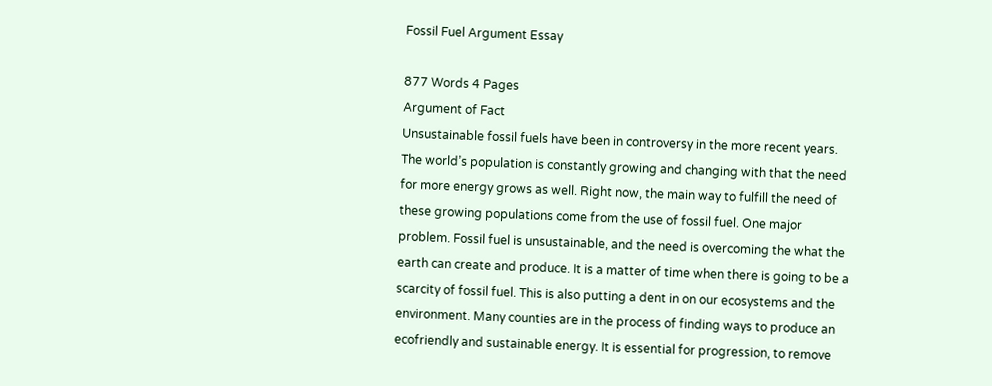Fossil Fuel Argument Essay

877 Words 4 Pages
Argument of Fact
Unsustainable fossil fuels have been in controversy in the more recent years. The world’s population is constantly growing and changing with that the need for more energy grows as well. Right now, the main way to fulfill the need of these growing populations come from the use of fossil fuel. One major problem. Fossil fuel is unsustainable, and the need is overcoming the what the earth can create and produce. It is a matter of time when there is going to be a scarcity of fossil fuel. This is also putting a dent in on our ecosystems and the environment. Many counties are in the process of finding ways to produce an ecofriendly and sustainable energy. It is essential for progression, to remove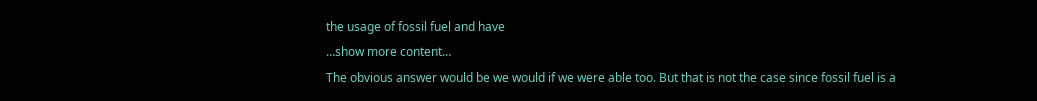the usage of fossil fuel and have
…show more content…
The obvious answer would be we would if we were able too. But that is not the case since fossil fuel is a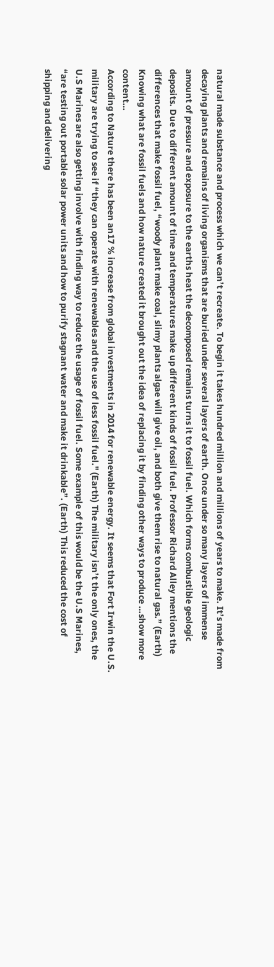natural made substance and process which we can’t recreate. To begin it takes hundred million and millions of years to make. It’s made from decaying plants and remains of living organisms that are buried under several layers of earth. Once under so many layers of immense amount of pressure and exposure to the earths heat the decomposed remains turns it to fossil fuel. Which forms combustible geologic deposits. Due to different amount of time and temperatures make up different kinds of fossil fuel. Professor Richard Alley mentions the differences that make fossil fuel, “woody plant make coal, slimy plants algae will give oil, and both give them rise to natural gas.” (Earth) Knowing what are fossil fuels and how nature created it brought out the idea of replacing it by finding other ways to produce …show more content…
According to Nature there has been an17 % increase from global investments in 2014 for renewable energy. It seems that Fort Irwin the U.S. military are trying to see if “they can operate with renewables and the use of less fossil fuel." (Earth) The military isn’t the only ones, the U.S Marines are also getting involve with finding way to reduce the usage of fossil fuel. Some example of this would be the U.S Marines, “are testing out portable solar power units and how to purify stagnant water and make it drinkable”. (Earth) This reduced the cost of shipping and delivering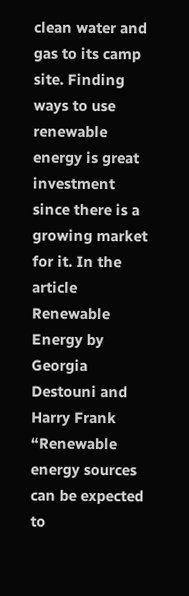clean water and gas to its camp site. Finding ways to use renewable energy is great investment since there is a growing market for it. In the article Renewable Energy by Georgia Destouni and Harry Frank “Renewable energy sources can be expected to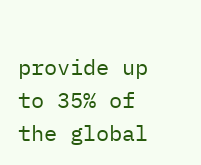provide up to 35% of the global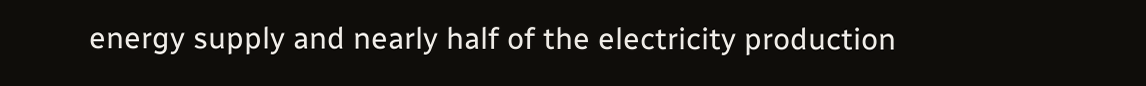energy supply and nearly half of the electricity production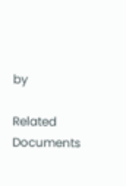by

Related Documents